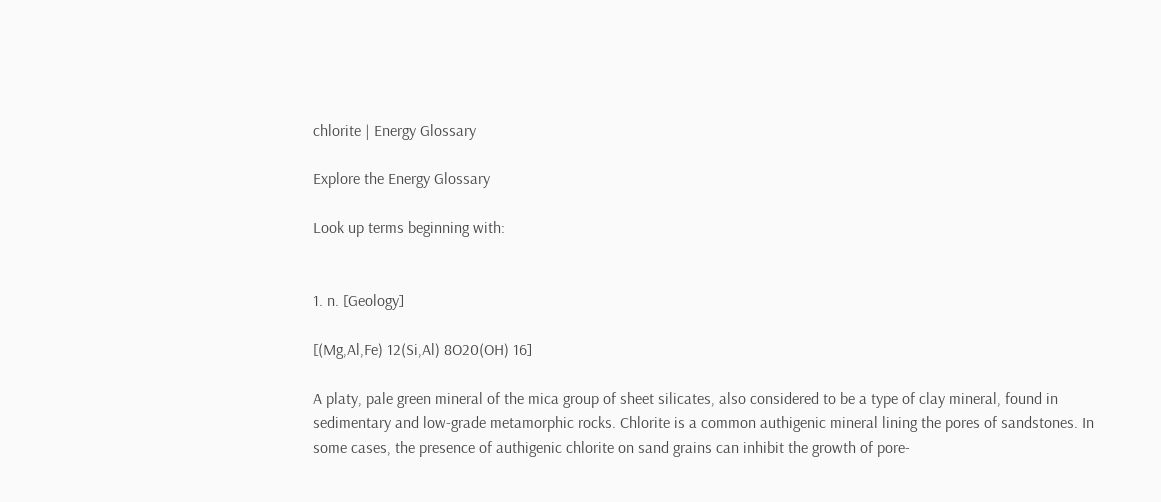chlorite | Energy Glossary

Explore the Energy Glossary

Look up terms beginning with:


1. n. [Geology]

[(Mg,Al,Fe) 12(Si,Al) 8O20(OH) 16]

A platy, pale green mineral of the mica group of sheet silicates, also considered to be a type of clay mineral, found in sedimentary and low-grade metamorphic rocks. Chlorite is a common authigenic mineral lining the pores of sandstones. In some cases, the presence of authigenic chlorite on sand grains can inhibit the growth of pore-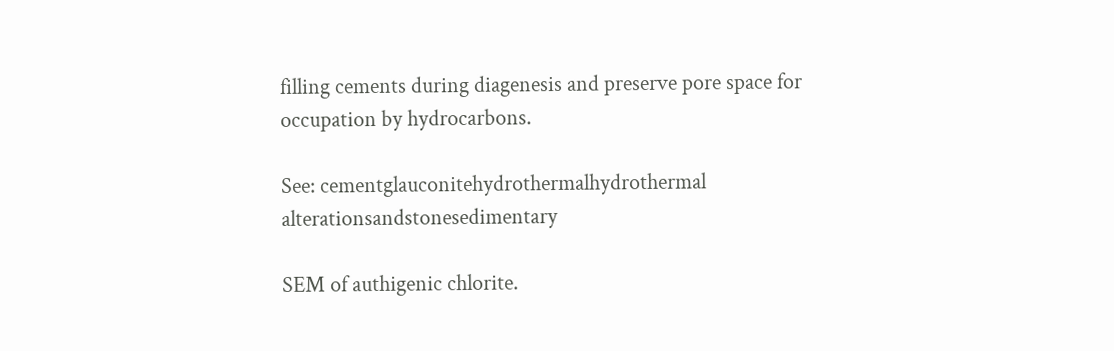filling cements during diagenesis and preserve pore space for occupation by hydrocarbons.

See: cementglauconitehydrothermalhydrothermal alterationsandstonesedimentary

SEM of authigenic chlorite.